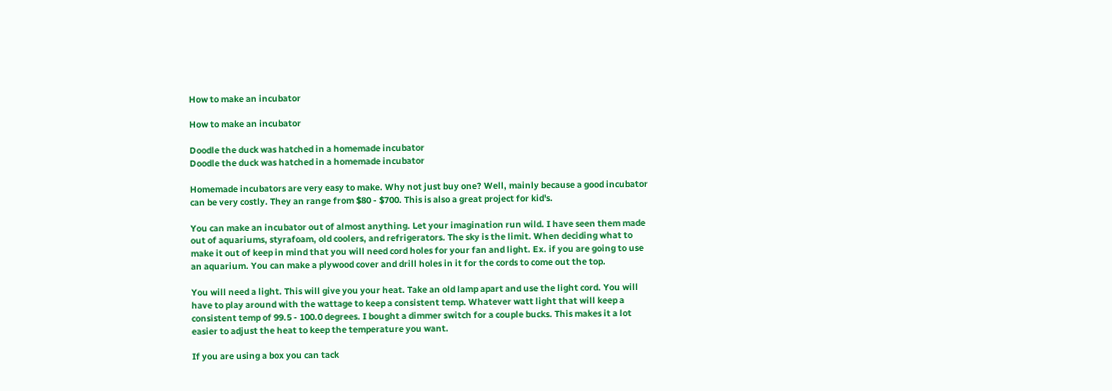How to make an incubator

How to make an incubator

Doodle the duck was hatched in a homemade incubator
Doodle the duck was hatched in a homemade incubator

Homemade incubators are very easy to make. Why not just buy one? Well, mainly because a good incubator can be very costly. They an range from $80 - $700. This is also a great project for kid's.

You can make an incubator out of almost anything. Let your imagination run wild. I have seen them made out of aquariums, styrafoam, old coolers, and refrigerators. The sky is the limit. When deciding what to make it out of keep in mind that you will need cord holes for your fan and light. Ex. if you are going to use an aquarium. You can make a plywood cover and drill holes in it for the cords to come out the top.

You will need a light. This will give you your heat. Take an old lamp apart and use the light cord. You will have to play around with the wattage to keep a consistent temp. Whatever watt light that will keep a consistent temp of 99.5 - 100.0 degrees. I bought a dimmer switch for a couple bucks. This makes it a lot easier to adjust the heat to keep the temperature you want.

If you are using a box you can tack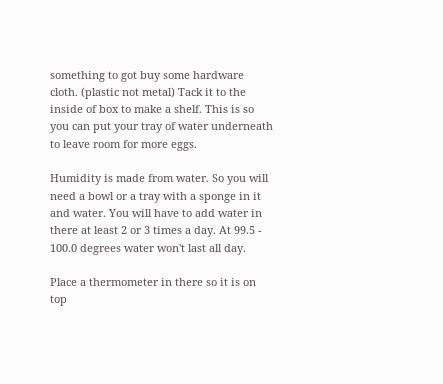something to got buy some hardware cloth. (plastic not metal) Tack it to the inside of box to make a shelf. This is so you can put your tray of water underneath to leave room for more eggs.

Humidity is made from water. So you will need a bowl or a tray with a sponge in it and water. You will have to add water in there at least 2 or 3 times a day. At 99.5 - 100.0 degrees water won't last all day.

Place a thermometer in there so it is on top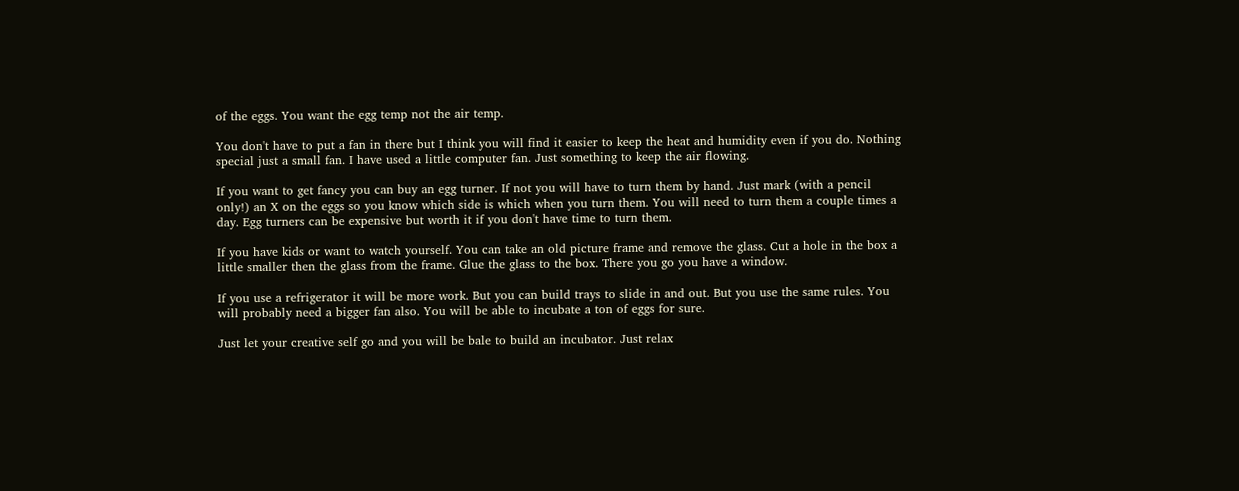of the eggs. You want the egg temp not the air temp.

You don't have to put a fan in there but I think you will find it easier to keep the heat and humidity even if you do. Nothing special just a small fan. I have used a little computer fan. Just something to keep the air flowing.

If you want to get fancy you can buy an egg turner. If not you will have to turn them by hand. Just mark (with a pencil only!) an X on the eggs so you know which side is which when you turn them. You will need to turn them a couple times a day. Egg turners can be expensive but worth it if you don't have time to turn them.

If you have kids or want to watch yourself. You can take an old picture frame and remove the glass. Cut a hole in the box a little smaller then the glass from the frame. Glue the glass to the box. There you go you have a window.

If you use a refrigerator it will be more work. But you can build trays to slide in and out. But you use the same rules. You will probably need a bigger fan also. You will be able to incubate a ton of eggs for sure.

Just let your creative self go and you will be bale to build an incubator. Just relax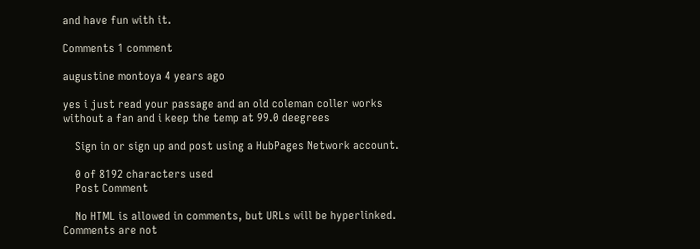and have fun with it.

Comments 1 comment

augustine montoya 4 years ago

yes i just read your passage and an old coleman coller works without a fan and i keep the temp at 99.0 deegrees

    Sign in or sign up and post using a HubPages Network account.

    0 of 8192 characters used
    Post Comment

    No HTML is allowed in comments, but URLs will be hyperlinked. Comments are not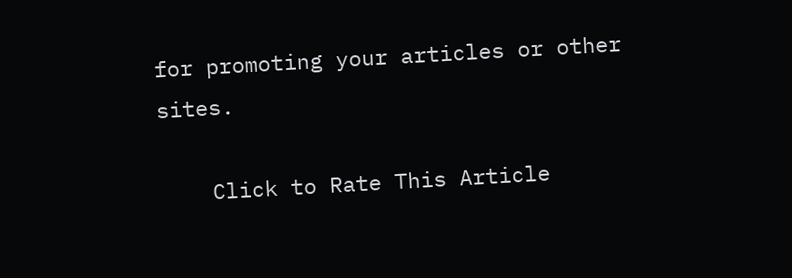for promoting your articles or other sites.

    Click to Rate This Article